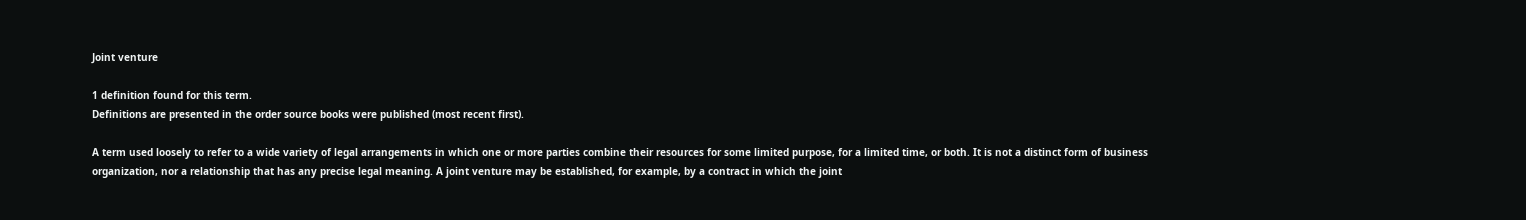Joint venture

1 definition found for this term.
Definitions are presented in the order source books were published (most recent first).

A term used loosely to refer to a wide variety of legal arrangements in which one or more parties combine their resources for some limited purpose, for a limited time, or both. It is not a distinct form of business organization, nor a relationship that has any precise legal meaning. A joint venture may be established, for example, by a contract in which the joint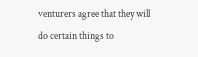venturers agree that they will do certain things to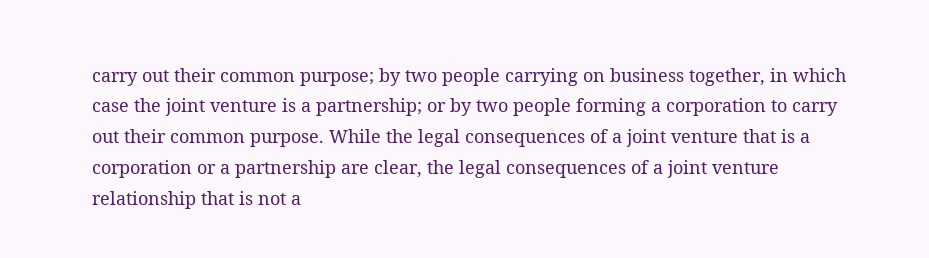carry out their common purpose; by two people carrying on business together, in which case the joint venture is a partnership; or by two people forming a corporation to carry out their common purpose. While the legal consequences of a joint venture that is a corporation or a partnership are clear, the legal consequences of a joint venture relationship that is not a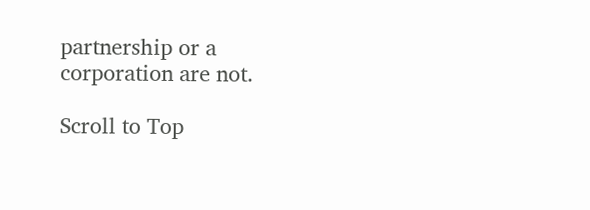partnership or a corporation are not.

Scroll to Top